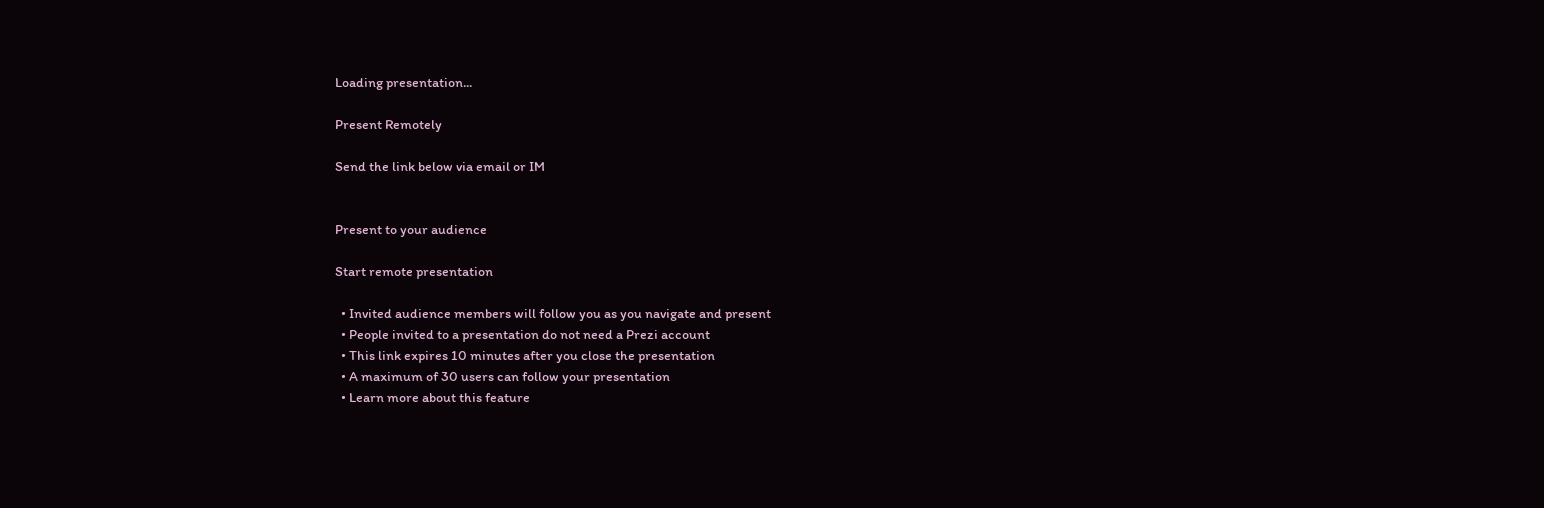Loading presentation...

Present Remotely

Send the link below via email or IM


Present to your audience

Start remote presentation

  • Invited audience members will follow you as you navigate and present
  • People invited to a presentation do not need a Prezi account
  • This link expires 10 minutes after you close the presentation
  • A maximum of 30 users can follow your presentation
  • Learn more about this feature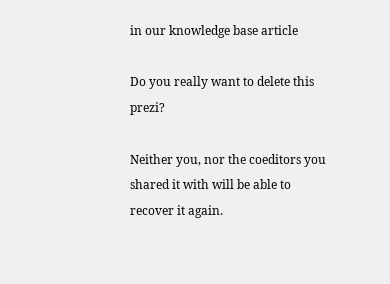in our knowledge base article

Do you really want to delete this prezi?

Neither you, nor the coeditors you shared it with will be able to recover it again.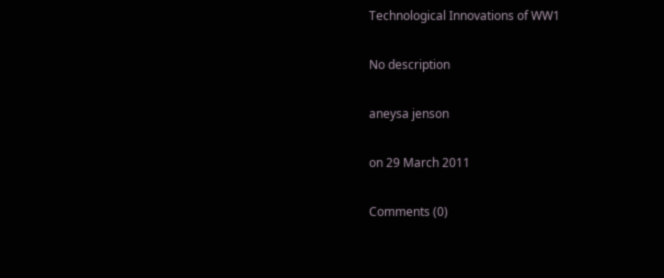Technological Innovations of WW1

No description

aneysa jenson

on 29 March 2011

Comments (0)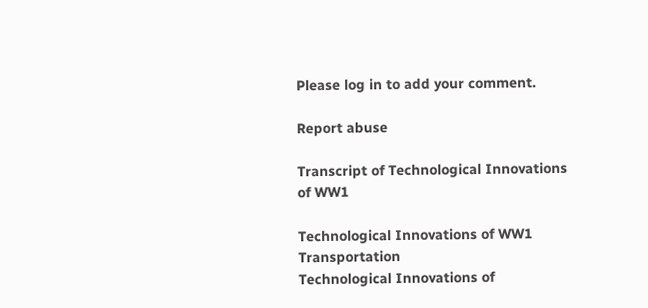Please log in to add your comment.

Report abuse

Transcript of Technological Innovations of WW1

Technological Innovations of WW1 Transportation
Technological Innovations of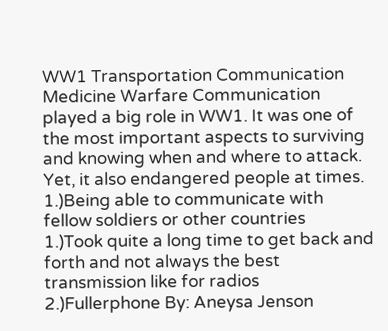WW1 Transportation Communication Medicine Warfare Communication played a big role in WW1. It was one of the most important aspects to surviving and knowing when and where to attack. Yet, it also endangered people at times.
1.)Being able to communicate with fellow soldiers or other countries
1.)Took quite a long time to get back and forth and not always the best transmission like for radios
2.)Fullerphone By: Aneysa Jenson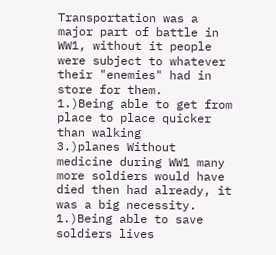Transportation was a major part of battle in WW1, without it people were subject to whatever their "enemies" had in store for them.
1.)Being able to get from place to place quicker than walking
3.)planes Without medicine during WW1 many more soldiers would have died then had already, it was a big necessity.
1.)Being able to save soldiers lives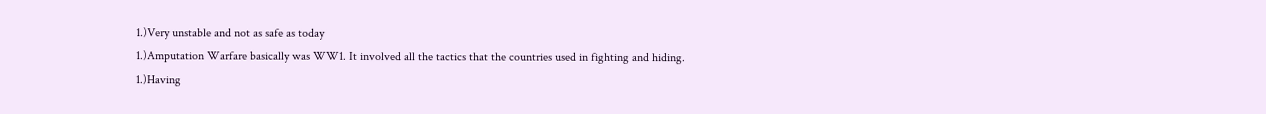1.)Very unstable and not as safe as today
1.)Amputation Warfare basically was WW1. It involved all the tactics that the countries used in fighting and hiding.
1.)Having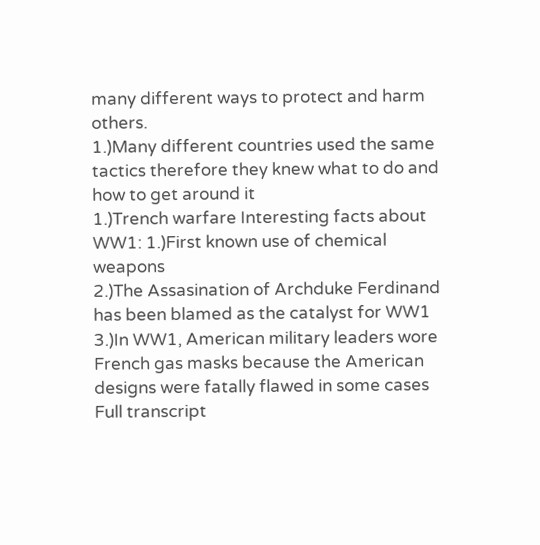many different ways to protect and harm others.
1.)Many different countries used the same tactics therefore they knew what to do and how to get around it
1.)Trench warfare Interesting facts about WW1: 1.)First known use of chemical weapons
2.)The Assasination of Archduke Ferdinand has been blamed as the catalyst for WW1
3.)In WW1, American military leaders wore French gas masks because the American designs were fatally flawed in some cases
Full transcript